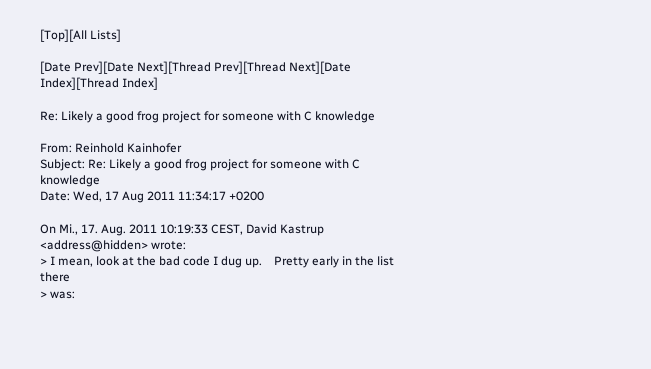[Top][All Lists]

[Date Prev][Date Next][Thread Prev][Thread Next][Date Index][Thread Index]

Re: Likely a good frog project for someone with C knowledge

From: Reinhold Kainhofer
Subject: Re: Likely a good frog project for someone with C knowledge
Date: Wed, 17 Aug 2011 11:34:17 +0200

On Mi., 17. Aug. 2011 10:19:33 CEST, David Kastrup <address@hidden> wrote:
> I mean, look at the bad code I dug up.    Pretty early in the list there
> was: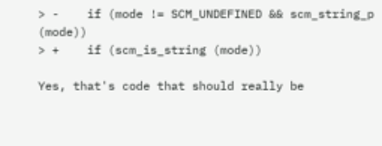> -    if (mode != SCM_UNDEFINED && scm_string_p (mode))
> +    if (scm_is_string (mode))

Yes, that's code that should really be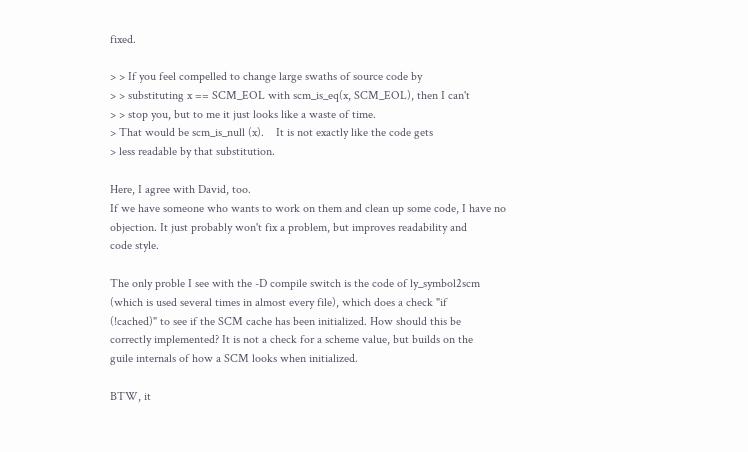fixed.

> > If you feel compelled to change large swaths of source code by
> > substituting x == SCM_EOL with scm_is_eq(x, SCM_EOL), then I can't
> > stop you, but to me it just looks like a waste of time.
> That would be scm_is_null (x).    It is not exactly like the code gets
> less readable by that substitution.

Here, I agree with David, too.
If we have someone who wants to work on them and clean up some code, I have no
objection. It just probably won't fix a problem, but improves readability and
code style.

The only proble I see with the -D compile switch is the code of ly_symbol2scm
(which is used several times in almost every file), which does a check "if
(!cached)" to see if the SCM cache has been initialized. How should this be
correctly implemented? It is not a check for a scheme value, but builds on the
guile internals of how a SCM looks when initialized.

BTW, it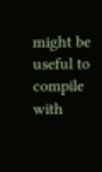might be useful to compile with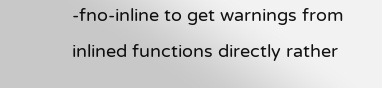-fno-inline to get warnings from
inlined functions directly rather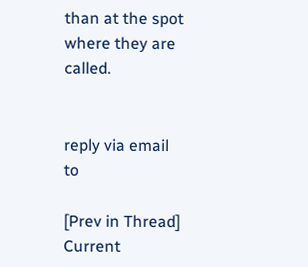than at the spot where they are called.


reply via email to

[Prev in Thread] Current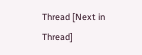Thread [Next in Thread]